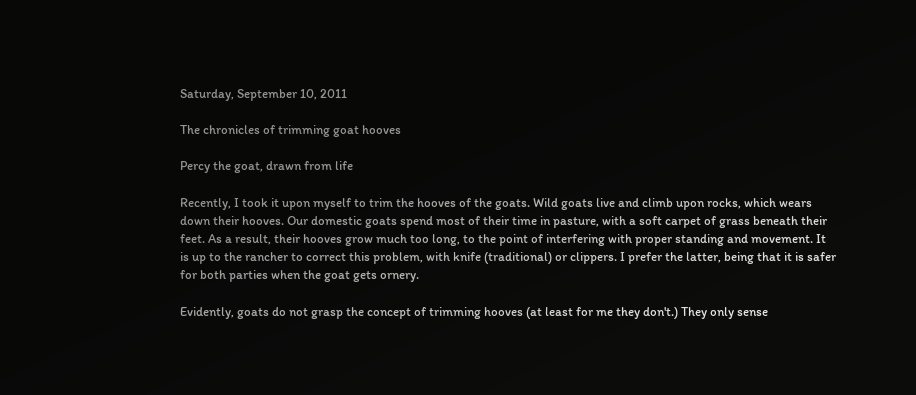Saturday, September 10, 2011

The chronicles of trimming goat hooves

Percy the goat, drawn from life

Recently, I took it upon myself to trim the hooves of the goats. Wild goats live and climb upon rocks, which wears down their hooves. Our domestic goats spend most of their time in pasture, with a soft carpet of grass beneath their feet. As a result, their hooves grow much too long, to the point of interfering with proper standing and movement. It is up to the rancher to correct this problem, with knife (traditional) or clippers. I prefer the latter, being that it is safer for both parties when the goat gets ornery.

Evidently, goats do not grasp the concept of trimming hooves (at least for me they don't.) They only sense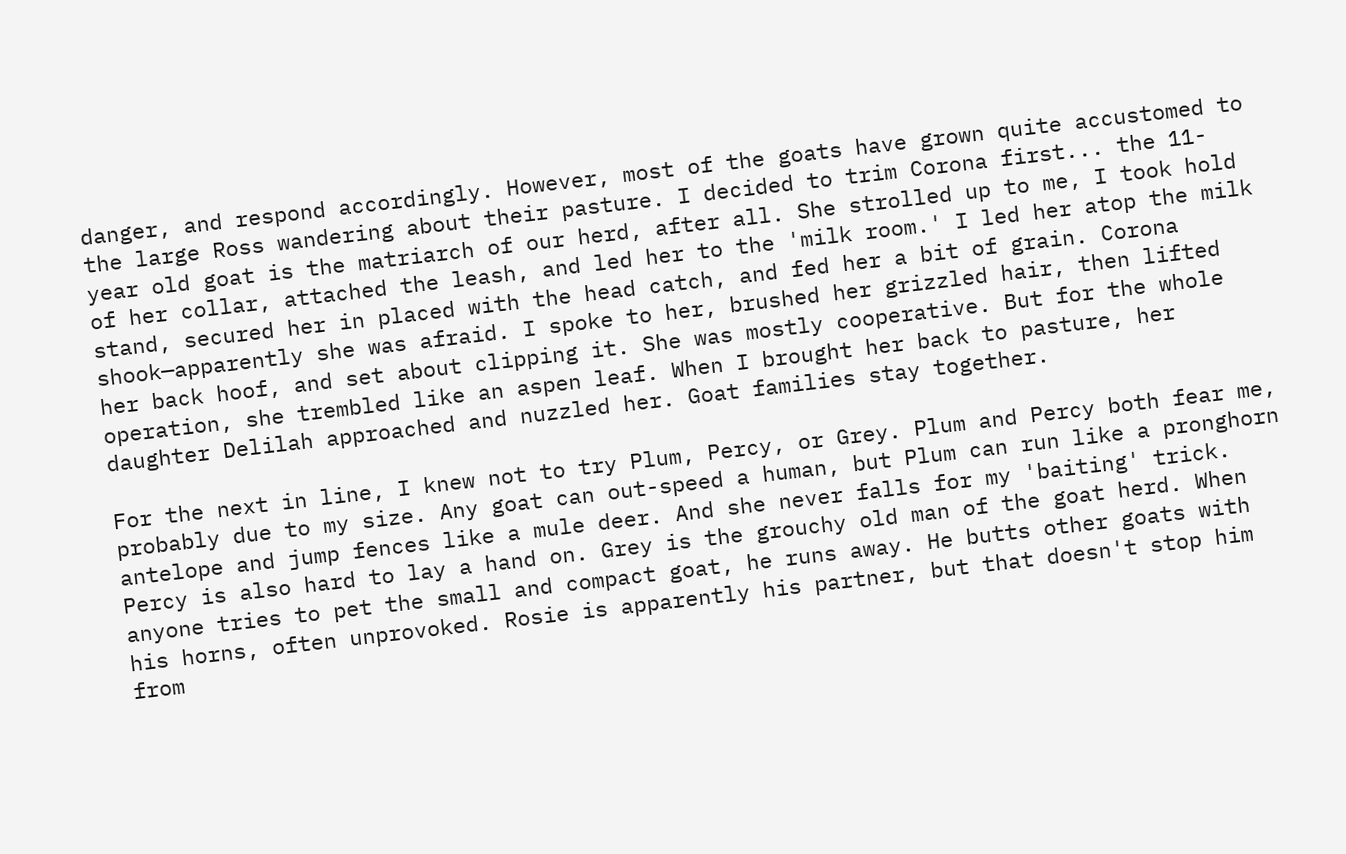danger, and respond accordingly. However, most of the goats have grown quite accustomed to the large Ross wandering about their pasture. I decided to trim Corona first... the 11-year old goat is the matriarch of our herd, after all. She strolled up to me, I took hold of her collar, attached the leash, and led her to the 'milk room.' I led her atop the milk stand, secured her in placed with the head catch, and fed her a bit of grain. Corona shook—apparently she was afraid. I spoke to her, brushed her grizzled hair, then lifted her back hoof, and set about clipping it. She was mostly cooperative. But for the whole operation, she trembled like an aspen leaf. When I brought her back to pasture, her daughter Delilah approached and nuzzled her. Goat families stay together.

For the next in line, I knew not to try Plum, Percy, or Grey. Plum and Percy both fear me, probably due to my size. Any goat can out-speed a human, but Plum can run like a pronghorn antelope and jump fences like a mule deer. And she never falls for my 'baiting' trick. Percy is also hard to lay a hand on. Grey is the grouchy old man of the goat herd. When anyone tries to pet the small and compact goat, he runs away. He butts other goats with his horns, often unprovoked. Rosie is apparently his partner, but that doesn't stop him from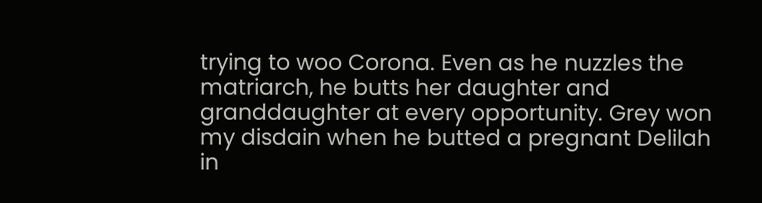trying to woo Corona. Even as he nuzzles the matriarch, he butts her daughter and granddaughter at every opportunity. Grey won my disdain when he butted a pregnant Delilah in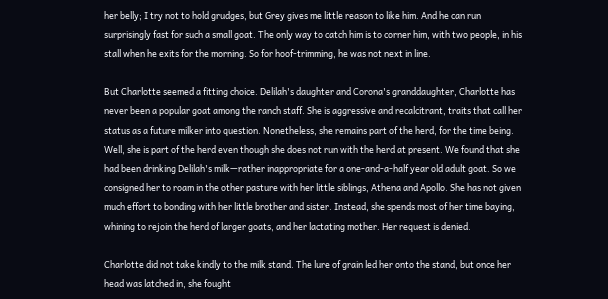her belly; I try not to hold grudges, but Grey gives me little reason to like him. And he can run surprisingly fast for such a small goat. The only way to catch him is to corner him, with two people, in his stall when he exits for the morning. So for hoof-trimming, he was not next in line.

But Charlotte seemed a fitting choice. Delilah's daughter and Corona's granddaughter, Charlotte has never been a popular goat among the ranch staff. She is aggressive and recalcitrant, traits that call her status as a future milker into question. Nonetheless, she remains part of the herd, for the time being. Well, she is part of the herd even though she does not run with the herd at present. We found that she had been drinking Delilah's milk—rather inappropriate for a one-and-a-half year old adult goat. So we consigned her to roam in the other pasture with her little siblings, Athena and Apollo. She has not given much effort to bonding with her little brother and sister. Instead, she spends most of her time baying, whining to rejoin the herd of larger goats, and her lactating mother. Her request is denied.

Charlotte did not take kindly to the milk stand. The lure of grain led her onto the stand, but once her head was latched in, she fought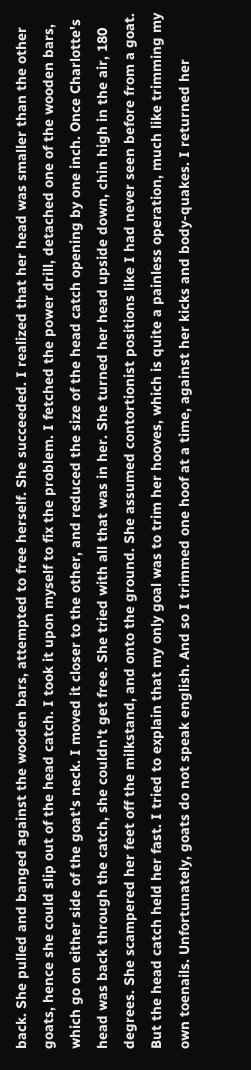back. She pulled and banged against the wooden bars, attempted to free herself. She succeeded. I realized that her head was smaller than the other goats, hence she could slip out of the head catch. I took it upon myself to fix the problem. I fetched the power drill, detached one of the wooden bars, which go on either side of the goat's neck. I moved it closer to the other, and reduced the size of the head catch opening by one inch. Once Charlotte's head was back through the catch, she couldn't get free. She tried with all that was in her. She turned her head upside down, chin high in the air, 180 degrees. She scampered her feet off the milkstand, and onto the ground. She assumed contortionist positions like I had never seen before from a goat. But the head catch held her fast. I tried to explain that my only goal was to trim her hooves, which is quite a painless operation, much like trimming my own toenails. Unfortunately, goats do not speak english. And so I trimmed one hoof at a time, against her kicks and body-quakes. I returned her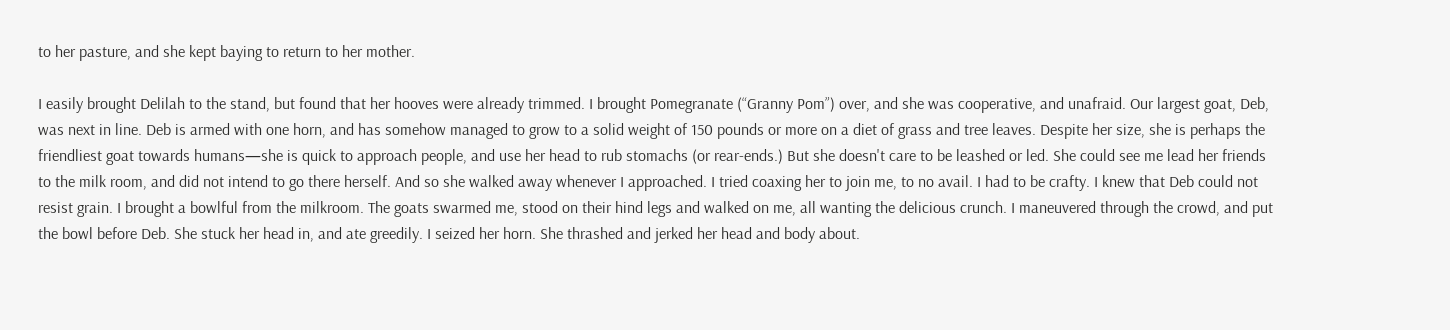to her pasture, and she kept baying to return to her mother.

I easily brought Delilah to the stand, but found that her hooves were already trimmed. I brought Pomegranate (“Granny Pom”) over, and she was cooperative, and unafraid. Our largest goat, Deb, was next in line. Deb is armed with one horn, and has somehow managed to grow to a solid weight of 150 pounds or more on a diet of grass and tree leaves. Despite her size, she is perhaps the friendliest goat towards humans—she is quick to approach people, and use her head to rub stomachs (or rear-ends.) But she doesn't care to be leashed or led. She could see me lead her friends to the milk room, and did not intend to go there herself. And so she walked away whenever I approached. I tried coaxing her to join me, to no avail. I had to be crafty. I knew that Deb could not resist grain. I brought a bowlful from the milkroom. The goats swarmed me, stood on their hind legs and walked on me, all wanting the delicious crunch. I maneuvered through the crowd, and put the bowl before Deb. She stuck her head in, and ate greedily. I seized her horn. She thrashed and jerked her head and body about.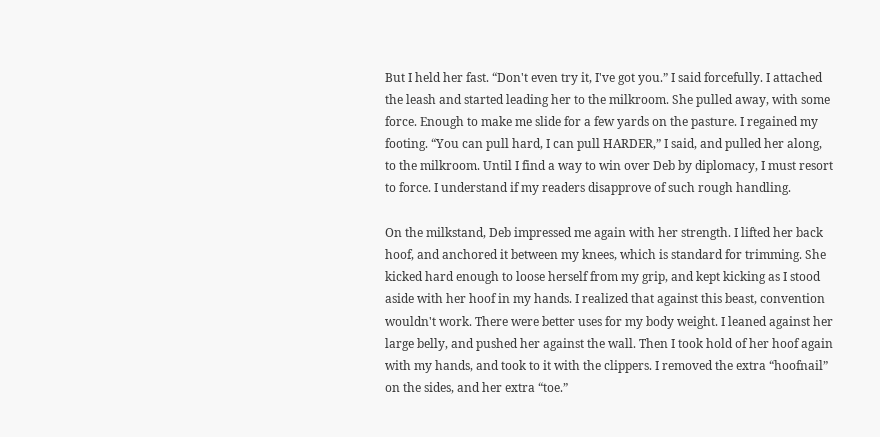But I held her fast. “Don't even try it, I've got you.” I said forcefully. I attached the leash and started leading her to the milkroom. She pulled away, with some force. Enough to make me slide for a few yards on the pasture. I regained my footing. “You can pull hard, I can pull HARDER,” I said, and pulled her along, to the milkroom. Until I find a way to win over Deb by diplomacy, I must resort to force. I understand if my readers disapprove of such rough handling.

On the milkstand, Deb impressed me again with her strength. I lifted her back hoof, and anchored it between my knees, which is standard for trimming. She kicked hard enough to loose herself from my grip, and kept kicking as I stood aside with her hoof in my hands. I realized that against this beast, convention wouldn't work. There were better uses for my body weight. I leaned against her large belly, and pushed her against the wall. Then I took hold of her hoof again with my hands, and took to it with the clippers. I removed the extra “hoofnail” on the sides, and her extra “toe.”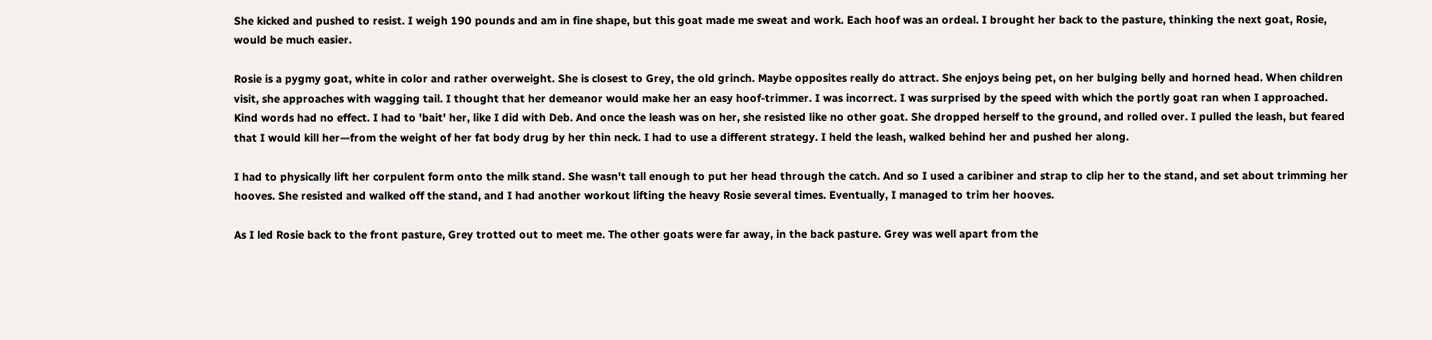She kicked and pushed to resist. I weigh 190 pounds and am in fine shape, but this goat made me sweat and work. Each hoof was an ordeal. I brought her back to the pasture, thinking the next goat, Rosie, would be much easier.

Rosie is a pygmy goat, white in color and rather overweight. She is closest to Grey, the old grinch. Maybe opposites really do attract. She enjoys being pet, on her bulging belly and horned head. When children visit, she approaches with wagging tail. I thought that her demeanor would make her an easy hoof-trimmer. I was incorrect. I was surprised by the speed with which the portly goat ran when I approached. Kind words had no effect. I had to 'bait' her, like I did with Deb. And once the leash was on her, she resisted like no other goat. She dropped herself to the ground, and rolled over. I pulled the leash, but feared that I would kill her—from the weight of her fat body drug by her thin neck. I had to use a different strategy. I held the leash, walked behind her and pushed her along.

I had to physically lift her corpulent form onto the milk stand. She wasn't tall enough to put her head through the catch. And so I used a caribiner and strap to clip her to the stand, and set about trimming her hooves. She resisted and walked off the stand, and I had another workout lifting the heavy Rosie several times. Eventually, I managed to trim her hooves.

As I led Rosie back to the front pasture, Grey trotted out to meet me. The other goats were far away, in the back pasture. Grey was well apart from the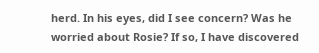herd. In his eyes, did I see concern? Was he worried about Rosie? If so, I have discovered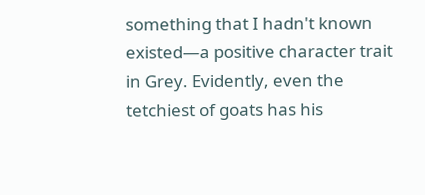something that I hadn't known existed—a positive character trait in Grey. Evidently, even the tetchiest of goats has his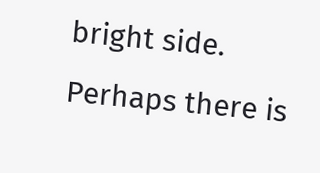bright side. Perhaps there is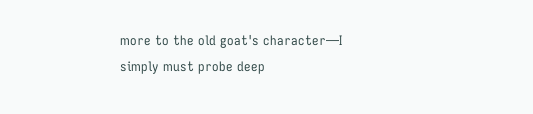more to the old goat's character—I simply must probe deep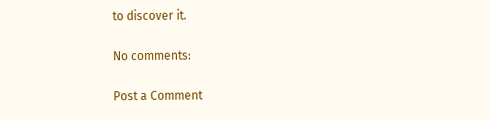to discover it.

No comments:

Post a Comment